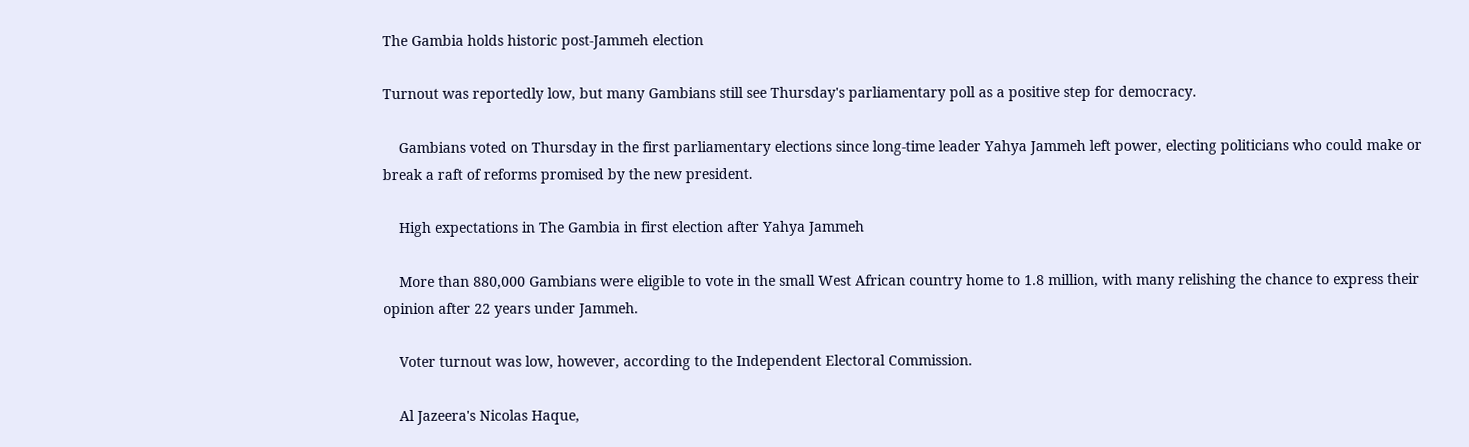The Gambia holds historic post-Jammeh election

Turnout was reportedly low, but many Gambians still see Thursday's parliamentary poll as a positive step for democracy.

    Gambians voted on Thursday in the first parliamentary elections since long-time leader Yahya Jammeh left power, electing politicians who could make or break a raft of reforms promised by the new president.

    High expectations in The Gambia in first election after Yahya Jammeh

    More than 880,000 Gambians were eligible to vote in the small West African country home to 1.8 million, with many relishing the chance to express their opinion after 22 years under Jammeh.

    Voter turnout was low, however, according to the Independent Electoral Commission.

    Al Jazeera's Nicolas Haque,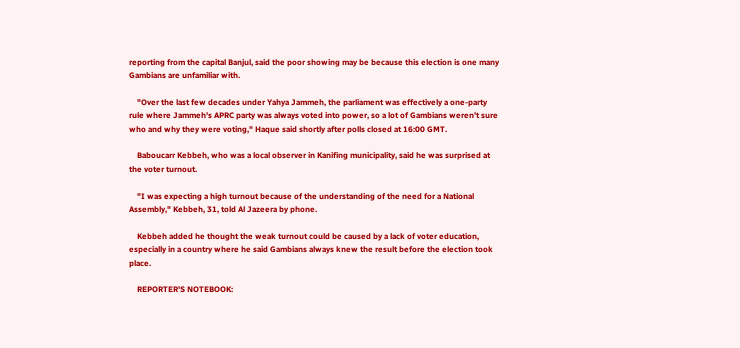reporting from the capital Banjul, said the poor showing may be because this election is one many Gambians are unfamiliar with.

    "Over the last few decades under Yahya Jammeh, the parliament was effectively a one-party rule where Jammeh's APRC party was always voted into power, so a lot of Gambians weren't sure who and why they were voting," Haque said shortly after polls closed at 16:00 GMT.

    Baboucarr Kebbeh, who was a local observer in Kanifing municipality, said he was surprised at the voter turnout.

    "I was expecting a high turnout because of the understanding of the need for a National Assembly," Kebbeh, 31, told Al Jazeera by phone.

    Kebbeh added he thought the weak turnout could be caused by a lack of voter education, especially in a country where he said Gambians always knew the result before the election took place.

    REPORTER'S NOTEBOOK: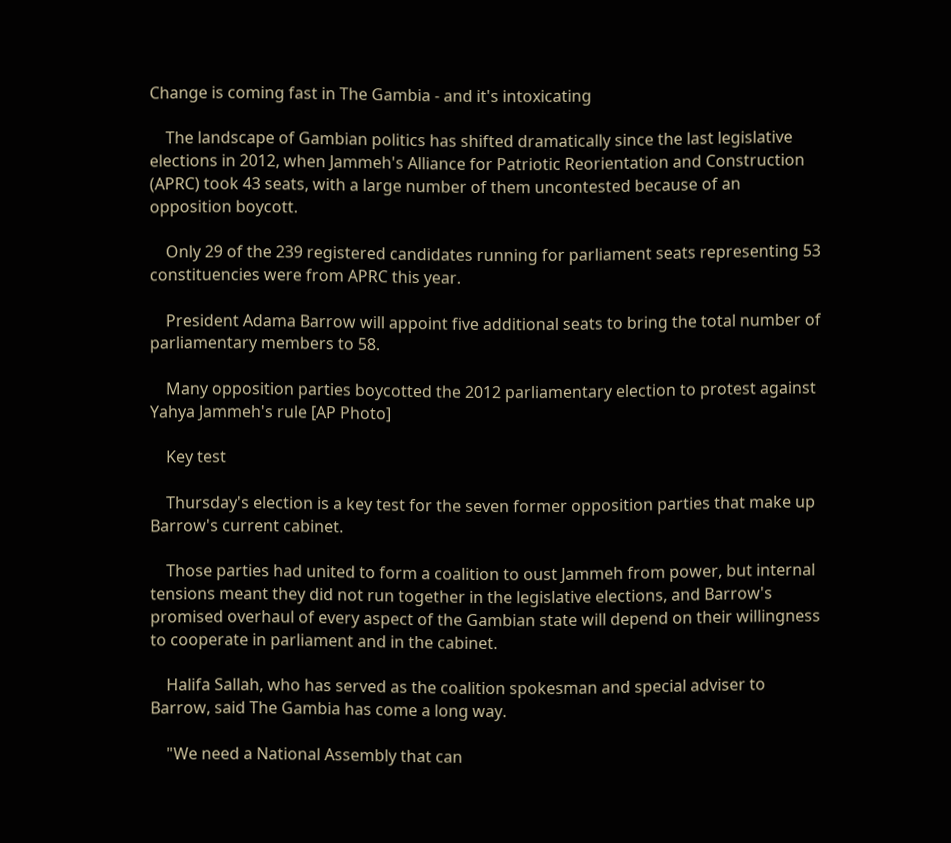Change is coming fast in The Gambia - and it's intoxicating

    The landscape of Gambian politics has shifted dramatically since the last legislative elections in 2012, when Jammeh's Alliance for Patriotic Reorientation and Construction (APRC) took 43 seats, with a large number of them uncontested because of an opposition boycott.

    Only 29 of the 239 registered candidates running for parliament seats representing 53 constituencies were from APRC this year.

    President Adama Barrow will appoint five additional seats to bring the total number of parliamentary members to 58.

    Many opposition parties boycotted the 2012 parliamentary election to protest against Yahya Jammeh's rule [AP Photo]

    Key test

    Thursday's election is a key test for the seven former opposition parties that make up Barrow's current cabinet.

    Those parties had united to form a coalition to oust Jammeh from power, but internal tensions meant they did not run together in the legislative elections, and Barrow's promised overhaul of every aspect of the Gambian state will depend on their willingness to cooperate in parliament and in the cabinet.

    Halifa Sallah, who has served as the coalition spokesman and special adviser to Barrow, said The Gambia has come a long way.

    "We need a National Assembly that can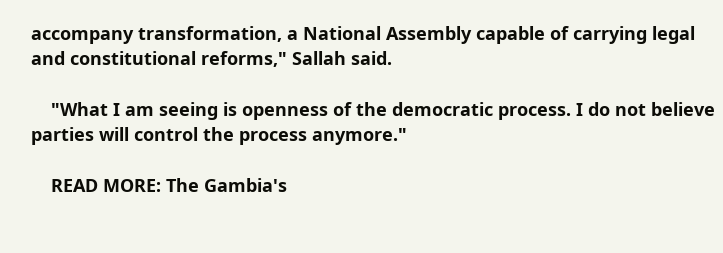accompany transformation, a National Assembly capable of carrying legal and constitutional reforms," Sallah said.

    "What I am seeing is openness of the democratic process. I do not believe parties will control the process anymore."

    READ MORE: The Gambia's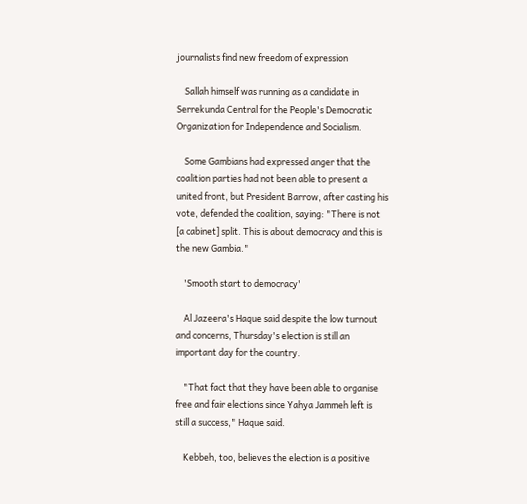journalists find new freedom of expression

    Sallah himself was running as a candidate in Serrekunda Central for the People's Democratic Organization for Independence and Socialism.

    Some Gambians had expressed anger that the coalition parties had not been able to present a united front, but President Barrow, after casting his vote, defended the coalition, saying: "There is not [a cabinet] split. This is about democracy and this is the new Gambia."

    'Smooth start to democracy'

    Al Jazeera's Haque said despite the low turnout and concerns, Thursday's election is still an important day for the country.

    "That fact that they have been able to organise free and fair elections since Yahya Jammeh left is still a success," Haque said.

    Kebbeh, too, believes the election is a positive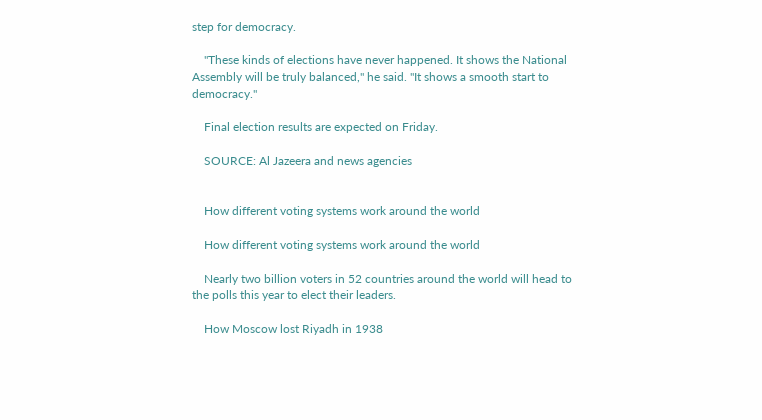step for democracy.

    "These kinds of elections have never happened. It shows the National Assembly will be truly balanced," he said. "It shows a smooth start to democracy."

    Final election results are expected on Friday.

    SOURCE: Al Jazeera and news agencies


    How different voting systems work around the world

    How different voting systems work around the world

    Nearly two billion voters in 52 countries around the world will head to the polls this year to elect their leaders.

    How Moscow lost Riyadh in 1938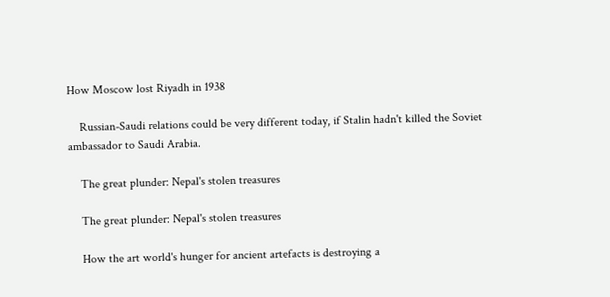How Moscow lost Riyadh in 1938

    Russian-Saudi relations could be very different today, if Stalin hadn't killed the Soviet ambassador to Saudi Arabia.

    The great plunder: Nepal's stolen treasures

    The great plunder: Nepal's stolen treasures

    How the art world's hunger for ancient artefacts is destroying a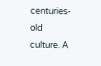centuries-old culture. A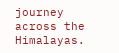journey across the Himalayas.